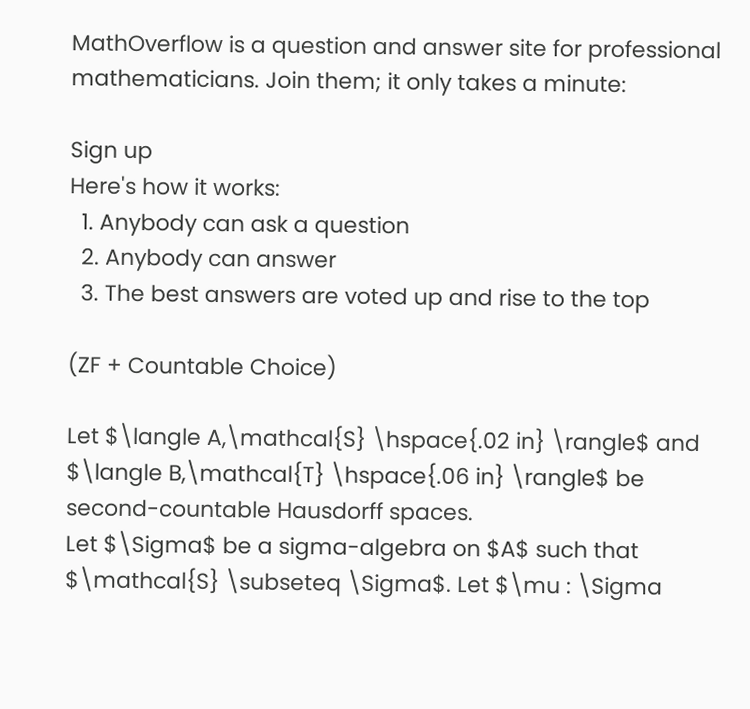MathOverflow is a question and answer site for professional mathematicians. Join them; it only takes a minute:

Sign up
Here's how it works:
  1. Anybody can ask a question
  2. Anybody can answer
  3. The best answers are voted up and rise to the top

(ZF + Countable Choice)

Let $\langle A,\mathcal{S} \hspace{.02 in} \rangle$ and $\langle B,\mathcal{T} \hspace{.06 in} \rangle$ be second-countable Hausdorff spaces.
Let $\Sigma$ be a sigma-algebra on $A$ such that $\mathcal{S} \subseteq \Sigma$. Let $\mu : \Sigma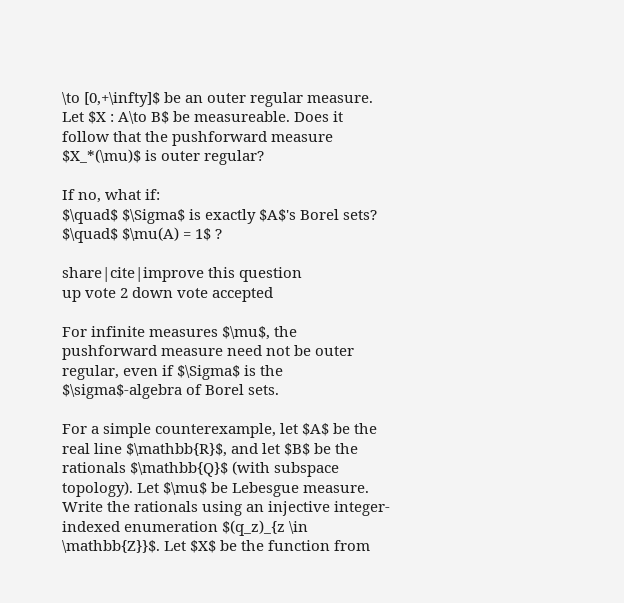\to [0,+\infty]$ be an outer regular measure.
Let $X : A\to B$ be measureable. Does it follow that the pushforward measure $X_*(\mu)$ is outer regular?

If no, what if:
$\quad$ $\Sigma$ is exactly $A$'s Borel sets?
$\quad$ $\mu(A) = 1$ ?

share|cite|improve this question
up vote 2 down vote accepted

For infinite measures $\mu$, the pushforward measure need not be outer regular, even if $\Sigma$ is the $\sigma$-algebra of Borel sets.

For a simple counterexample, let $A$ be the real line $\mathbb{R}$, and let $B$ be the rationals $\mathbb{Q}$ (with subspace topology). Let $\mu$ be Lebesgue measure. Write the rationals using an injective integer-indexed enumeration $(q_z)_{z \in \mathbb{Z}}$. Let $X$ be the function from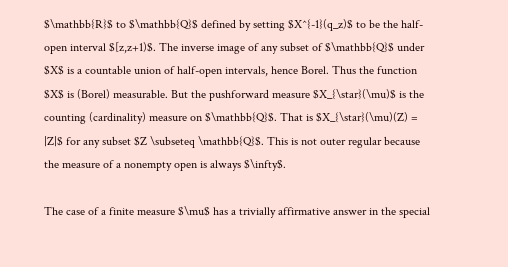$\mathbb{R}$ to $\mathbb{Q}$ defined by setting $X^{-1}(q_z)$ to be the half-open interval $[z,z+1)$. The inverse image of any subset of $\mathbb{Q}$ under $X$ is a countable union of half-open intervals, hence Borel. Thus the function $X$ is (Borel) measurable. But the pushforward measure $X_{\star}(\mu)$ is the counting (cardinality) measure on $\mathbb{Q}$. That is $X_{\star}(\mu)(Z) = |Z|$ for any subset $Z \subseteq \mathbb{Q}$. This is not outer regular because the measure of a nonempty open is always $\infty$.

The case of a finite measure $\mu$ has a trivially affirmative answer in the special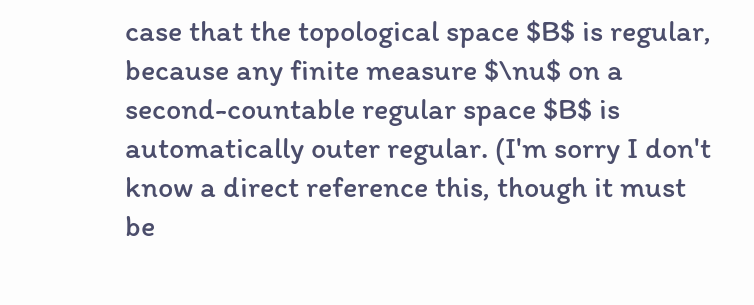case that the topological space $B$ is regular, because any finite measure $\nu$ on a second-countable regular space $B$ is automatically outer regular. (I'm sorry I don't know a direct reference this, though it must be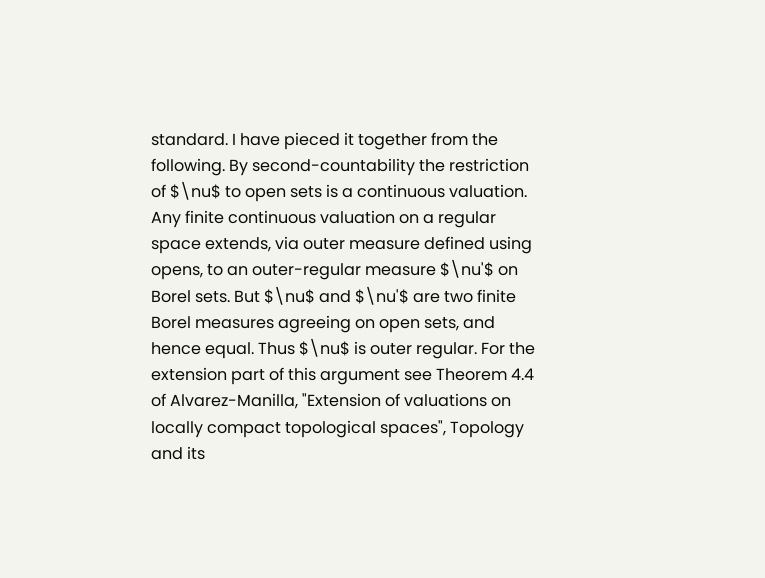standard. I have pieced it together from the following. By second-countability the restriction of $\nu$ to open sets is a continuous valuation. Any finite continuous valuation on a regular space extends, via outer measure defined using opens, to an outer-regular measure $\nu'$ on Borel sets. But $\nu$ and $\nu'$ are two finite Borel measures agreeing on open sets, and hence equal. Thus $\nu$ is outer regular. For the extension part of this argument see Theorem 4.4 of Alvarez-Manilla, "Extension of valuations on locally compact topological spaces", Topology and its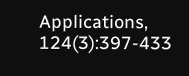Applications, 124(3):397-433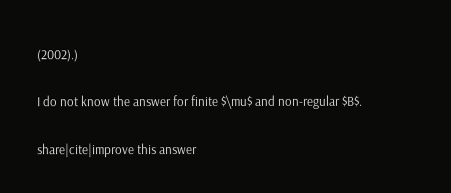(2002).)

I do not know the answer for finite $\mu$ and non-regular $B$.

share|cite|improve this answer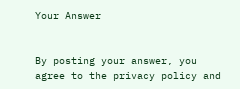Your Answer


By posting your answer, you agree to the privacy policy and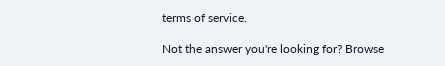terms of service.

Not the answer you're looking for? Browse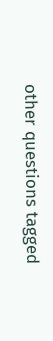other questions tagged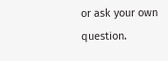or ask your own question.